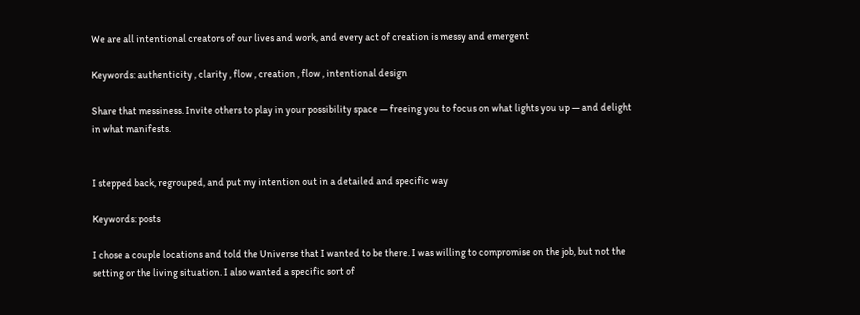We are all intentional creators of our lives and work, and every act of creation is messy and emergent

Keywords: authenticity , clarity , flow , creation , flow , intentional design

Share that messiness. Invite others to play in your possibility space — freeing you to focus on what lights you up — and delight in what manifests.


I stepped back, regrouped, and put my intention out in a detailed and specific way

Keywords: posts

I chose a couple locations and told the Universe that I wanted to be there. I was willing to compromise on the job, but not the setting or the living situation. I also wanted a specific sort of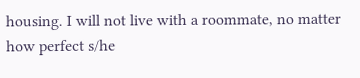housing. I will not live with a roommate, no matter how perfect s/he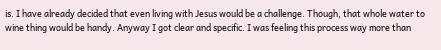is. I have already decided that even living with Jesus would be a challenge. Though, that whole water to wine thing would be handy. Anyway I got clear and specific. I was feeling this process way more than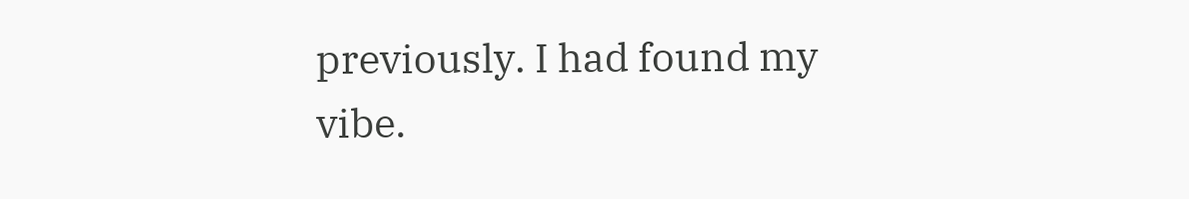previously. I had found my vibe.